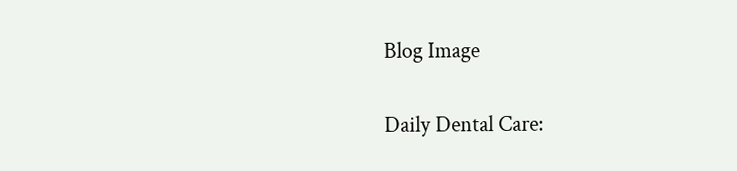Blog Image

Daily Dental Care: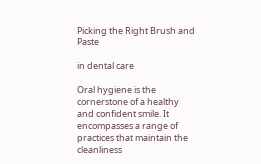Picking the Right Brush and Paste

in dental care

Oral hygiene is the cornerstone of a healthy and confident smile. It encompasses a range of practices that maintain the cleanliness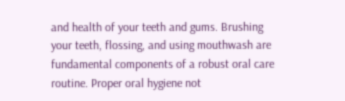and health of your teeth and gums. Brushing your teeth, flossing, and using mouthwash are fundamental components of a robust oral care routine. Proper oral hygiene not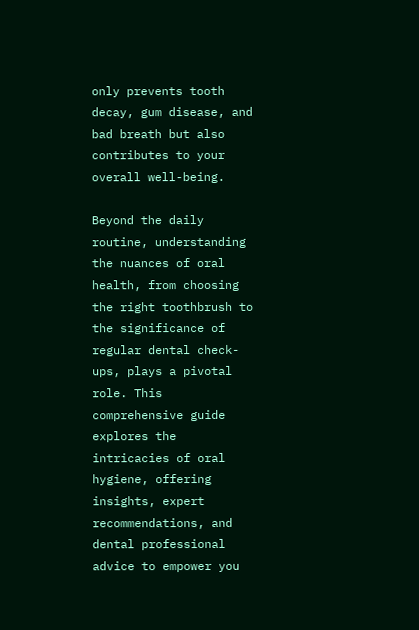only prevents tooth decay, gum disease, and bad breath but also contributes to your overall well-being.

Beyond the daily routine, understanding the nuances of oral health, from choosing the right toothbrush to the significance of regular dental check-ups, plays a pivotal role. This comprehensive guide explores the intricacies of oral hygiene, offering insights, expert recommendations, and dental professional advice to empower you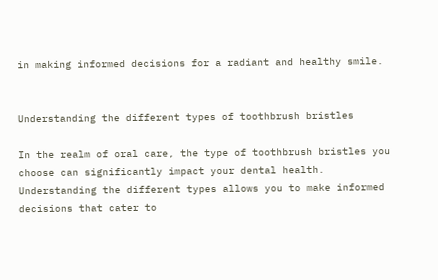in making informed decisions for a radiant and healthy smile.


Understanding the different types of toothbrush bristles

In the realm of oral care, the type of toothbrush bristles you choose can significantly impact your dental health. Understanding the different types allows you to make informed decisions that cater to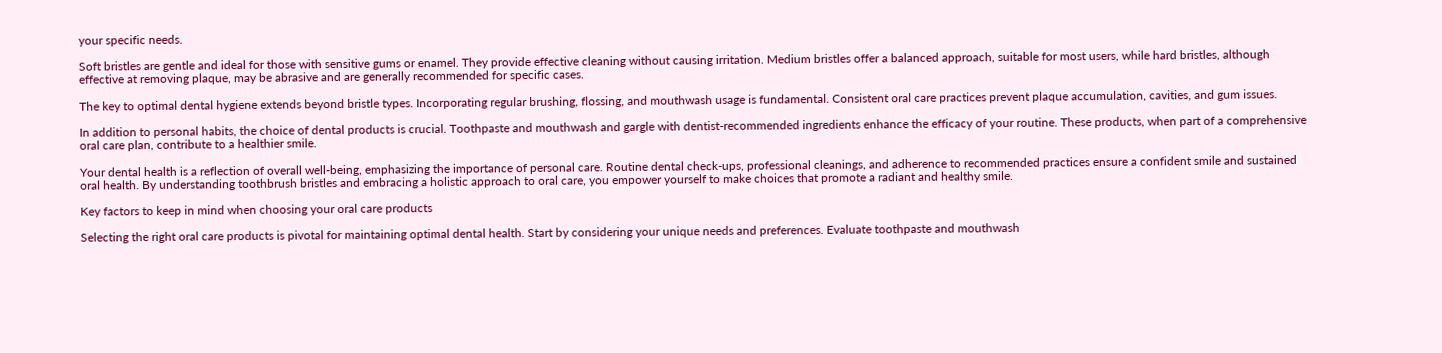your specific needs.

Soft bristles are gentle and ideal for those with sensitive gums or enamel. They provide effective cleaning without causing irritation. Medium bristles offer a balanced approach, suitable for most users, while hard bristles, although effective at removing plaque, may be abrasive and are generally recommended for specific cases.

The key to optimal dental hygiene extends beyond bristle types. Incorporating regular brushing, flossing, and mouthwash usage is fundamental. Consistent oral care practices prevent plaque accumulation, cavities, and gum issues.

In addition to personal habits, the choice of dental products is crucial. Toothpaste and mouthwash and gargle with dentist-recommended ingredients enhance the efficacy of your routine. These products, when part of a comprehensive oral care plan, contribute to a healthier smile.

Your dental health is a reflection of overall well-being, emphasizing the importance of personal care. Routine dental check-ups, professional cleanings, and adherence to recommended practices ensure a confident smile and sustained oral health. By understanding toothbrush bristles and embracing a holistic approach to oral care, you empower yourself to make choices that promote a radiant and healthy smile.

Key factors to keep in mind when choosing your oral care products

Selecting the right oral care products is pivotal for maintaining optimal dental health. Start by considering your unique needs and preferences. Evaluate toothpaste and mouthwash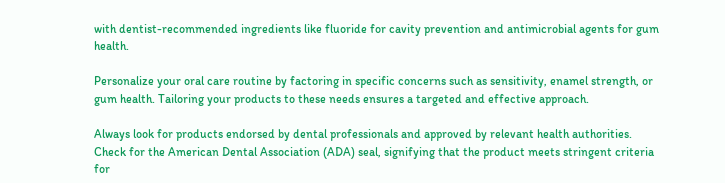with dentist-recommended ingredients like fluoride for cavity prevention and antimicrobial agents for gum health.

Personalize your oral care routine by factoring in specific concerns such as sensitivity, enamel strength, or gum health. Tailoring your products to these needs ensures a targeted and effective approach.

Always look for products endorsed by dental professionals and approved by relevant health authorities. Check for the American Dental Association (ADA) seal, signifying that the product meets stringent criteria for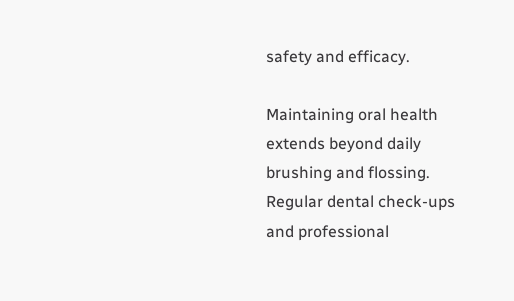safety and efficacy.

Maintaining oral health extends beyond daily brushing and flossing. Regular dental check-ups and professional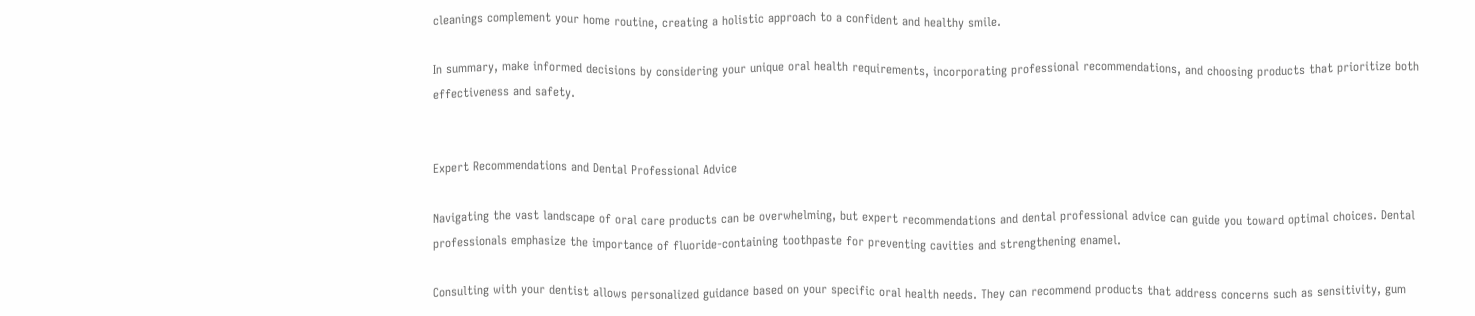cleanings complement your home routine, creating a holistic approach to a confident and healthy smile.

In summary, make informed decisions by considering your unique oral health requirements, incorporating professional recommendations, and choosing products that prioritize both effectiveness and safety.


Expert Recommendations and Dental Professional Advice

Navigating the vast landscape of oral care products can be overwhelming, but expert recommendations and dental professional advice can guide you toward optimal choices. Dental professionals emphasize the importance of fluoride-containing toothpaste for preventing cavities and strengthening enamel.

Consulting with your dentist allows personalized guidance based on your specific oral health needs. They can recommend products that address concerns such as sensitivity, gum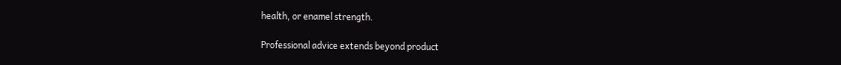health, or enamel strength.

Professional advice extends beyond product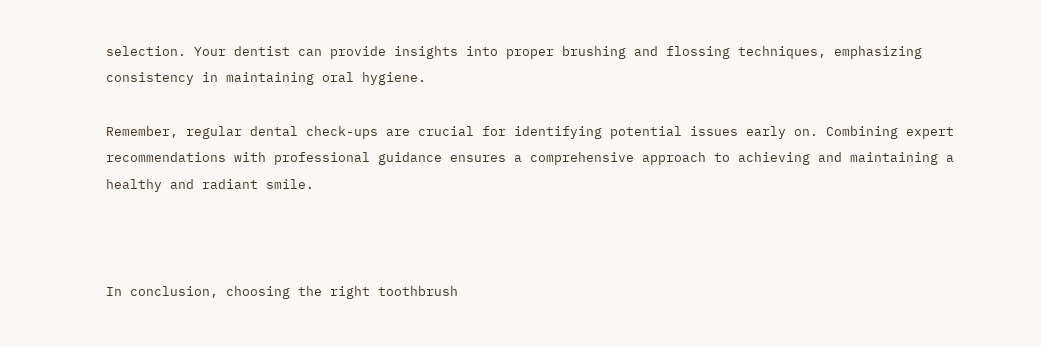selection. Your dentist can provide insights into proper brushing and flossing techniques, emphasizing consistency in maintaining oral hygiene.

Remember, regular dental check-ups are crucial for identifying potential issues early on. Combining expert recommendations with professional guidance ensures a comprehensive approach to achieving and maintaining a healthy and radiant smile.



In conclusion, choosing the right toothbrush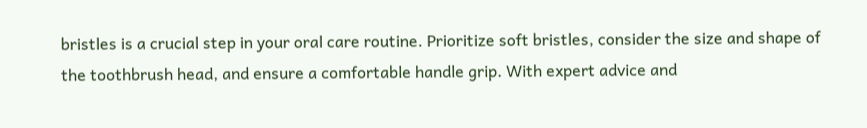bristles is a crucial step in your oral care routine. Prioritize soft bristles, consider the size and shape of the toothbrush head, and ensure a comfortable handle grip. With expert advice and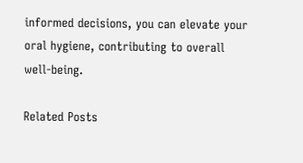informed decisions, you can elevate your oral hygiene, contributing to overall well-being.

Related Posts